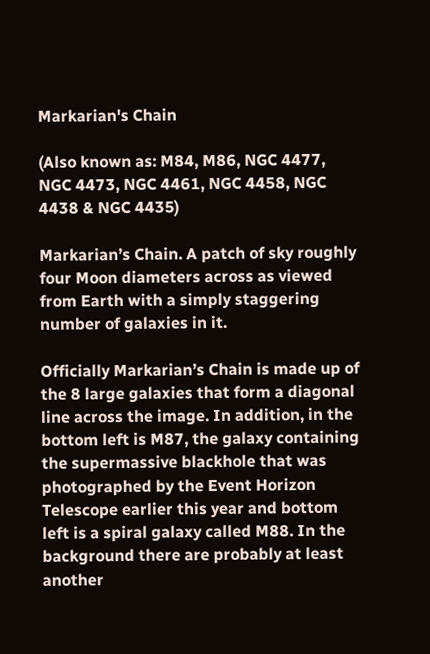Markarian's Chain

(Also known as: M84, M86, NGC 4477, NGC 4473, NGC 4461, NGC 4458, NGC 4438 & NGC 4435)

Markarian’s Chain. A patch of sky roughly four Moon diameters across as viewed from Earth with a simply staggering number of galaxies in it.

Officially Markarian’s Chain is made up of the 8 large galaxies that form a diagonal line across the image. In addition, in the bottom left is M87, the galaxy containing the supermassive blackhole that was photographed by the Event Horizon Telescope earlier this year and bottom left is a spiral galaxy called M88. In the background there are probably at least another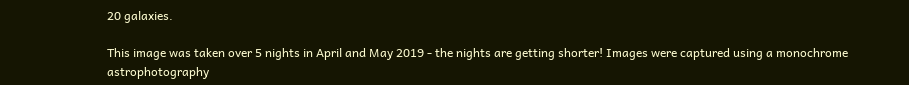20 galaxies.

This image was taken over 5 nights in April and May 2019 - the nights are getting shorter! Images were captured using a monochrome astrophotography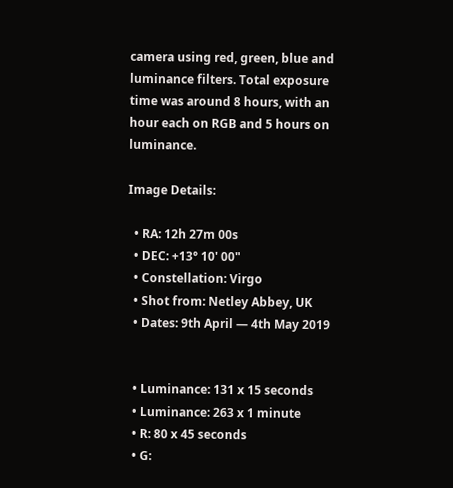camera using red, green, blue and luminance filters. Total exposure time was around 8 hours, with an hour each on RGB and 5 hours on luminance.

Image Details:

  • RA: 12h 27m 00s
  • DEC: +13° 10' 00"
  • Constellation: Virgo
  • Shot from: Netley Abbey, UK
  • Dates: 9th April — 4th May 2019


  • Luminance: 131 x 15 seconds
  • Luminance: 263 x 1 minute
  • R: 80 x 45 seconds
  • G: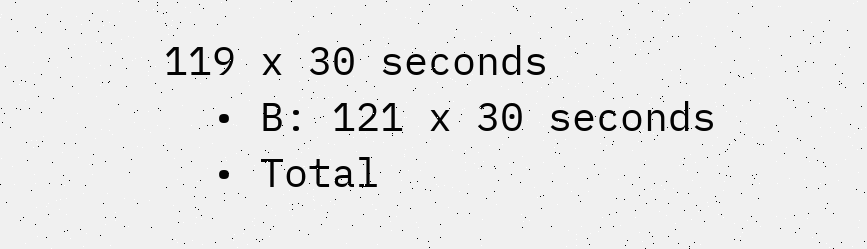119 x 30 seconds
  • B: 121 x 30 seconds
  • Total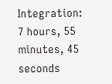Integration: 7 hours, 55 minutes, 45 seconds